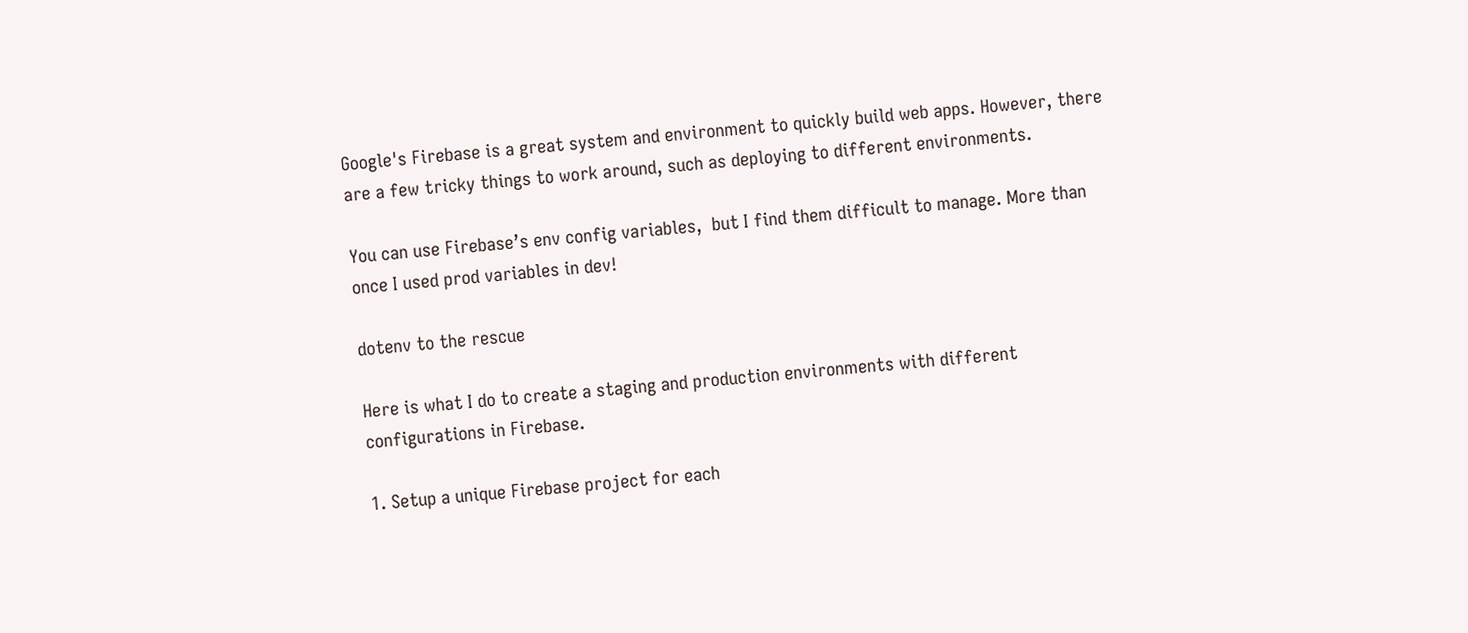Google's Firebase is a great system and environment to quickly build web apps. However, there are a few tricky things to work around, such as deploying to different environments.

You can use Firebase’s env config variables,  but I find them difficult to manage. More than once I used prod variables in dev!

dotenv to the rescue

Here is what I do to create a staging and production environments with different configurations in Firebase.

1. Setup a unique Firebase project for each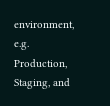environment, e.g. Production, Staging, and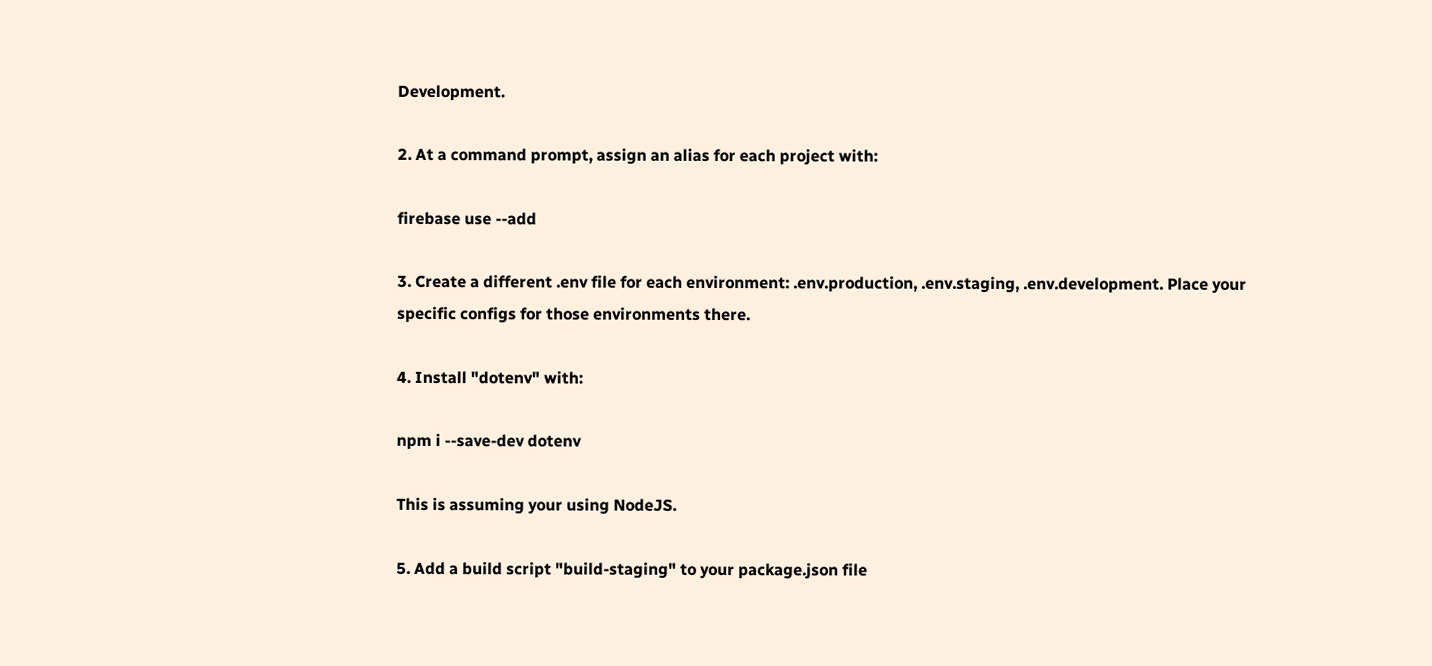Development.

2. At a command prompt, assign an alias for each project with:

firebase use --add

3. Create a different .env file for each environment: .env.production, .env.staging, .env.development. Place your specific configs for those environments there.

4. Install "dotenv" with:

npm i --save-dev dotenv

This is assuming your using NodeJS.

5. Add a build script "build-staging" to your package.json file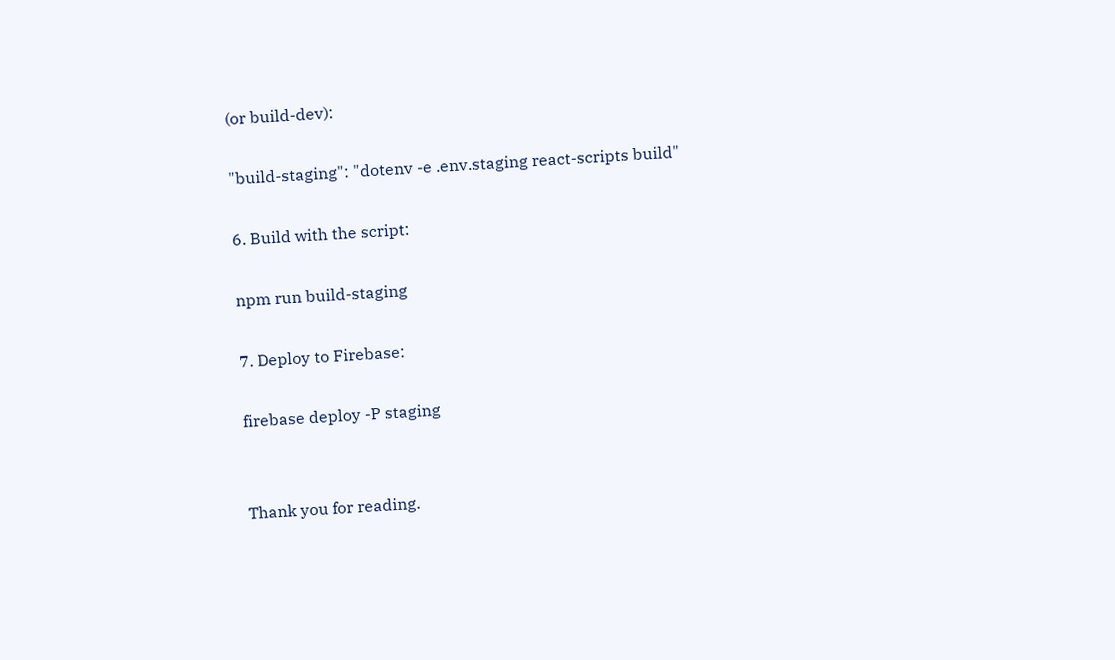(or build-dev):

"build-staging": "dotenv -e .env.staging react-scripts build"

6. Build with the script:

npm run build-staging

7. Deploy to Firebase:

firebase deploy -P staging


Thank you for reading.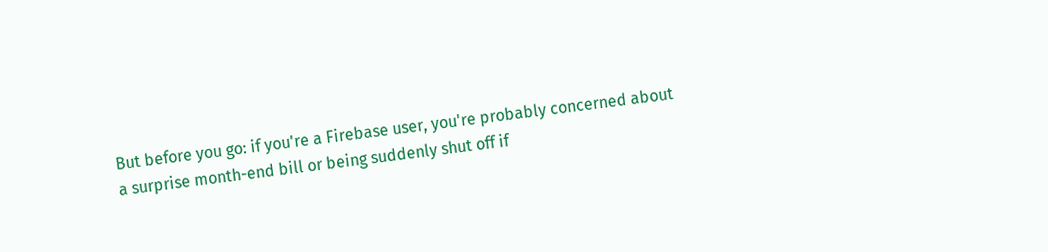But before you go: if you're a Firebase user, you're probably concerned about a surprise month-end bill or being suddenly shut off if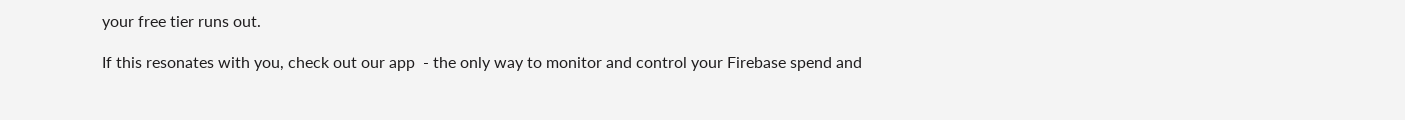your free tier runs out.

If this resonates with you, check out our app  - the only way to monitor and control your Firebase spend and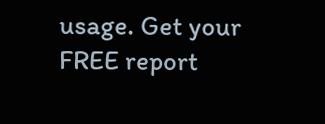usage. Get your FREE report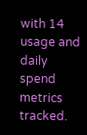with 14 usage and daily spend metrics tracked.